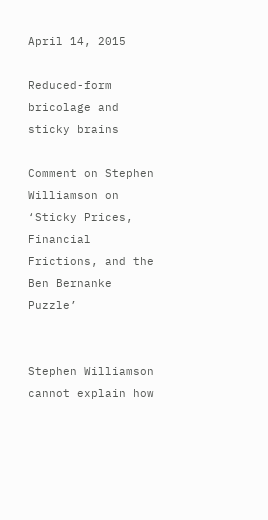April 14, 2015

Reduced-form bricolage and sticky brains

Comment on Stephen Williamson on ‘Sticky Prices, Financial Frictions, and the Ben Bernanke Puzzle’


Stephen Williamson cannot explain how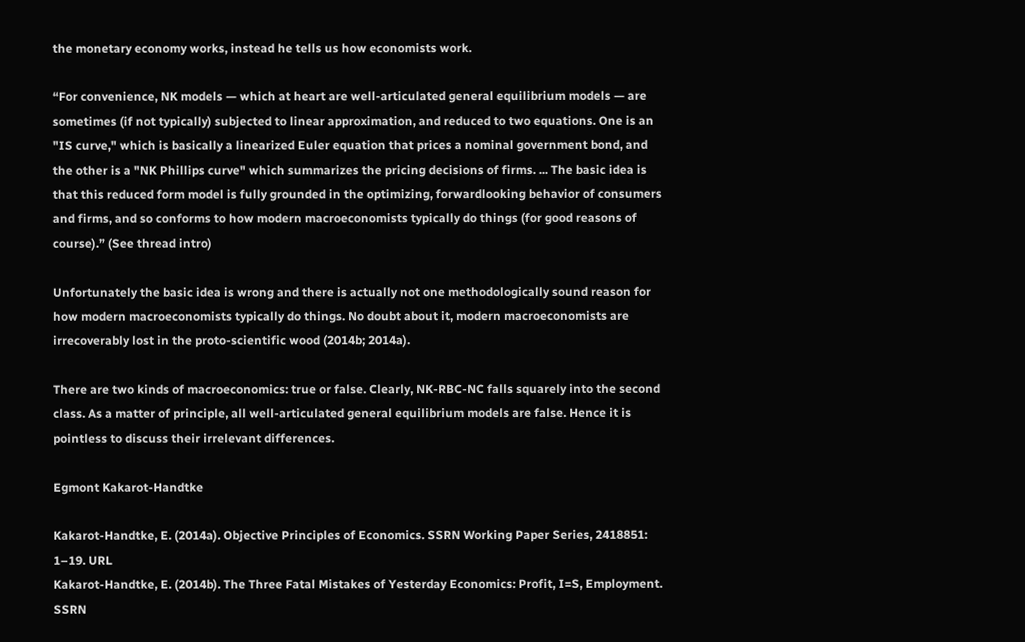the monetary economy works, instead he tells us how economists work.

“For convenience, NK models — which at heart are well-articulated general equilibrium models — are sometimes (if not typically) subjected to linear approximation, and reduced to two equations. One is an "IS curve," which is basically a linearized Euler equation that prices a nominal government bond, and the other is a "NK Phillips curve" which summarizes the pricing decisions of firms. ... The basic idea is that this reduced form model is fully grounded in the optimizing, forwardlooking behavior of consumers and firms, and so conforms to how modern macroeconomists typically do things (for good reasons of course).” (See thread intro)

Unfortunately the basic idea is wrong and there is actually not one methodologically sound reason for how modern macroeconomists typically do things. No doubt about it, modern macroeconomists are irrecoverably lost in the proto-scientific wood (2014b; 2014a).

There are two kinds of macroeconomics: true or false. Clearly, NK-RBC-NC falls squarely into the second class. As a matter of principle, all well-articulated general equilibrium models are false. Hence it is pointless to discuss their irrelevant differences.

Egmont Kakarot-Handtke

Kakarot-Handtke, E. (2014a). Objective Principles of Economics. SSRN Working Paper Series, 2418851: 1–19. URL
Kakarot-Handtke, E. (2014b). The Three Fatal Mistakes of Yesterday Economics: Profit, I=S, Employment. SSRN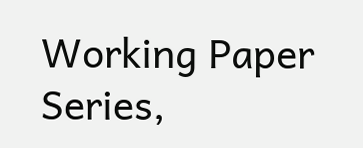Working Paper Series,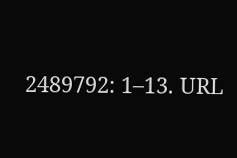2489792: 1–13. URL